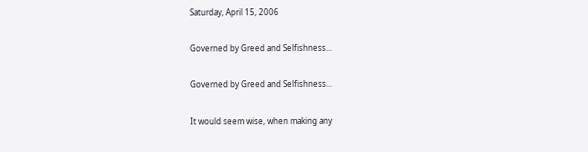Saturday, April 15, 2006

Governed by Greed and Selfishness...

Governed by Greed and Selfishness...

It would seem wise, when making any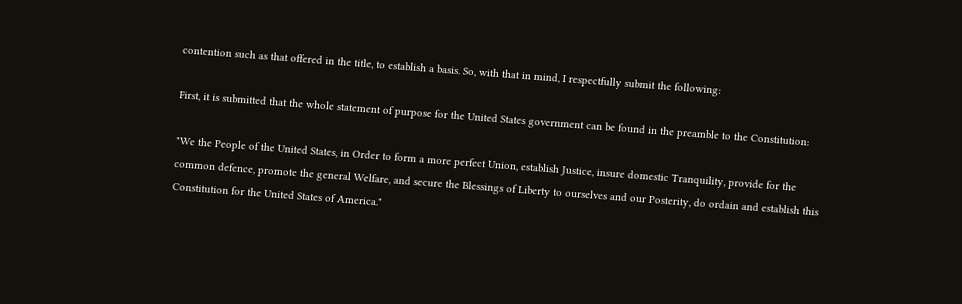contention such as that offered in the title, to establish a basis. So, with that in mind, I respectfully submit the following:

First, it is submitted that the whole statement of purpose for the United States government can be found in the preamble to the Constitution:

"We the People of the United States, in Order to form a more perfect Union, establish Justice, insure domestic Tranquility, provide for the common defence, promote the general Welfare, and secure the Blessings of Liberty to ourselves and our Posterity, do ordain and establish this Constitution for the United States of America."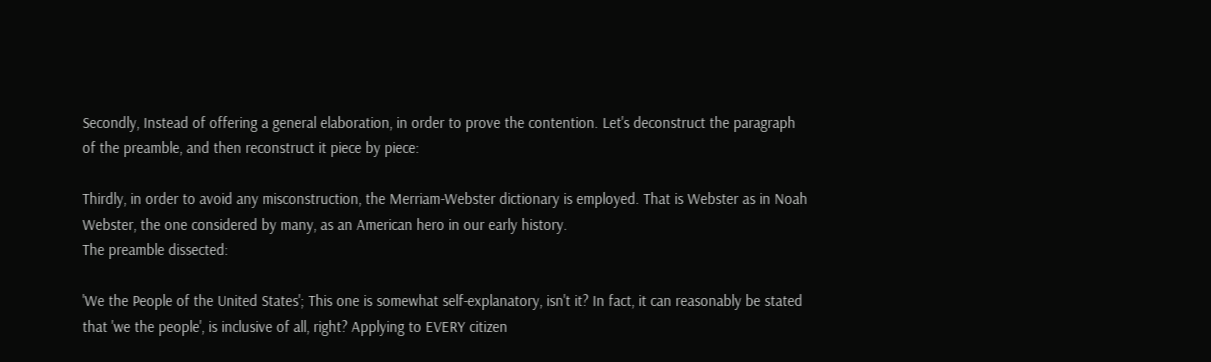Secondly, Instead of offering a general elaboration, in order to prove the contention. Let's deconstruct the paragraph of the preamble, and then reconstruct it piece by piece:

Thirdly, in order to avoid any misconstruction, the Merriam-Webster dictionary is employed. That is Webster as in Noah Webster, the one considered by many, as an American hero in our early history.
The preamble dissected:

'We the People of the United States'; This one is somewhat self-explanatory, isn't it? In fact, it can reasonably be stated that 'we the people', is inclusive of all, right? Applying to EVERY citizen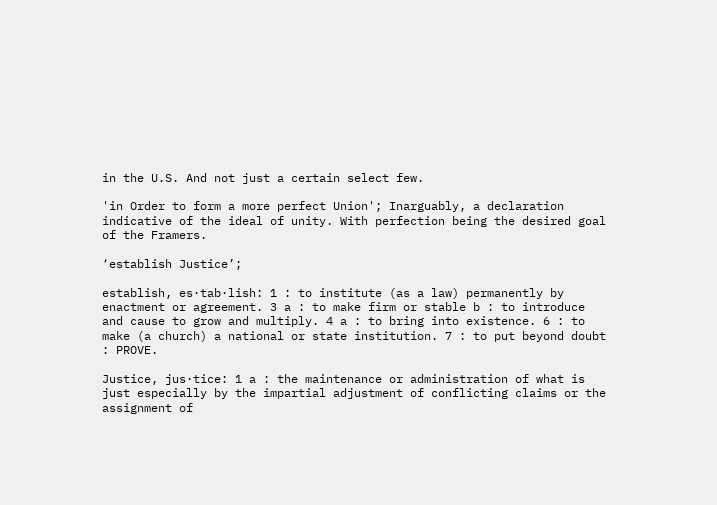in the U.S. And not just a certain select few.

'in Order to form a more perfect Union'; Inarguably, a declaration indicative of the ideal of unity. With perfection being the desired goal of the Framers.

‘establish Justice’;

establish, es·tab·lish: 1 : to institute (as a law) permanently by enactment or agreement. 3 a : to make firm or stable b : to introduce and cause to grow and multiply. 4 a : to bring into existence. 6 : to make (a church) a national or state institution. 7 : to put beyond doubt : PROVE.

Justice, jus·tice: 1 a : the maintenance or administration of what is just especially by the impartial adjustment of conflicting claims or the assignment of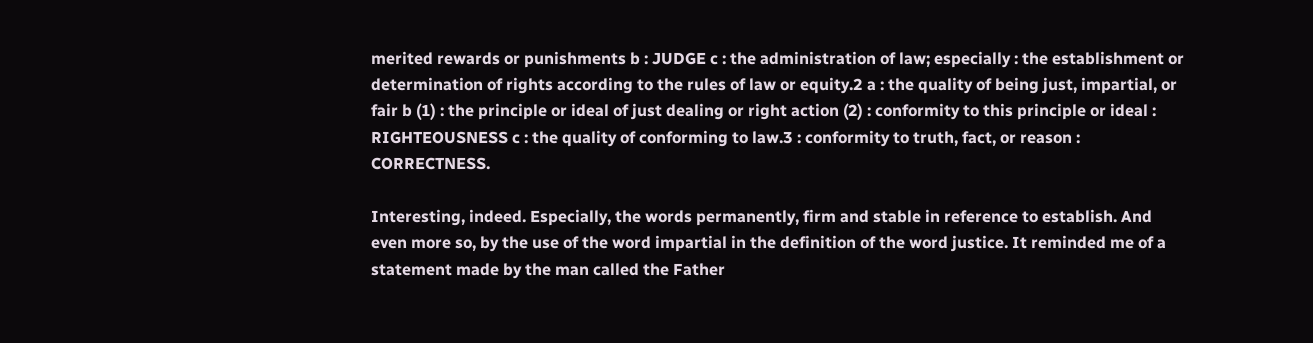merited rewards or punishments b : JUDGE c : the administration of law; especially : the establishment or determination of rights according to the rules of law or equity.2 a : the quality of being just, impartial, or fair b (1) : the principle or ideal of just dealing or right action (2) : conformity to this principle or ideal : RIGHTEOUSNESS c : the quality of conforming to law.3 : conformity to truth, fact, or reason : CORRECTNESS.

Interesting, indeed. Especially, the words permanently, firm and stable in reference to establish. And even more so, by the use of the word impartial in the definition of the word justice. It reminded me of a statement made by the man called the Father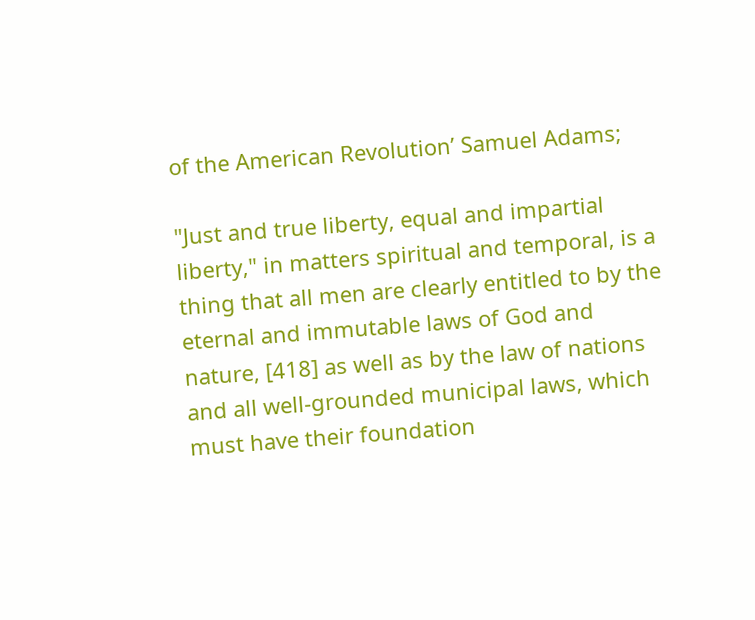of the American Revolution’ Samuel Adams;

"Just and true liberty, equal and impartial liberty," in matters spiritual and temporal, is a thing that all men are clearly entitled to by the eternal and immutable laws of God and nature, [418] as well as by the law of nations and all well-grounded municipal laws, which must have their foundation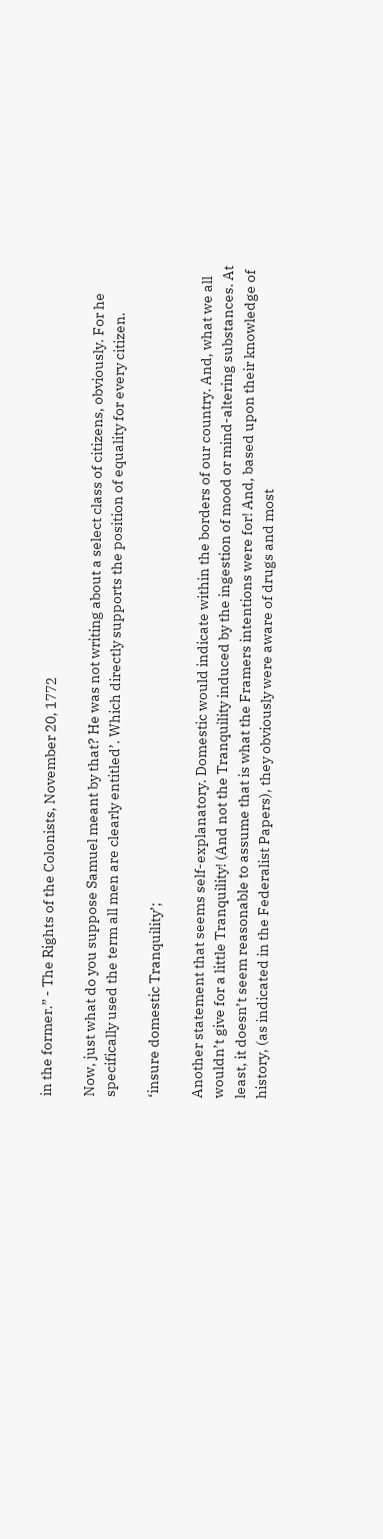in the former.” - The Rights of the Colonists, November 20, 1772

Now, just what do you suppose Samuel meant by that? He was not writing about a select class of citizens, obviously. For he specifically used the term all men are clearly entitled’. Which directly supports the position of equality for every citizen.

‘insure domestic Tranquility’;

Another statement that seems self-explanatory. Domestic would indicate within the borders of our country. And, what we all wouldn’t give for a little Tranquility! (And not the Tranquility induced by the ingestion of mood or mind-altering substances. At least, it doesn’t seem reasonable to assume that is what the Framers intentions were for! And, based upon their knowledge of history, (as indicated in the Federalist Papers), they obviously were aware of drugs and most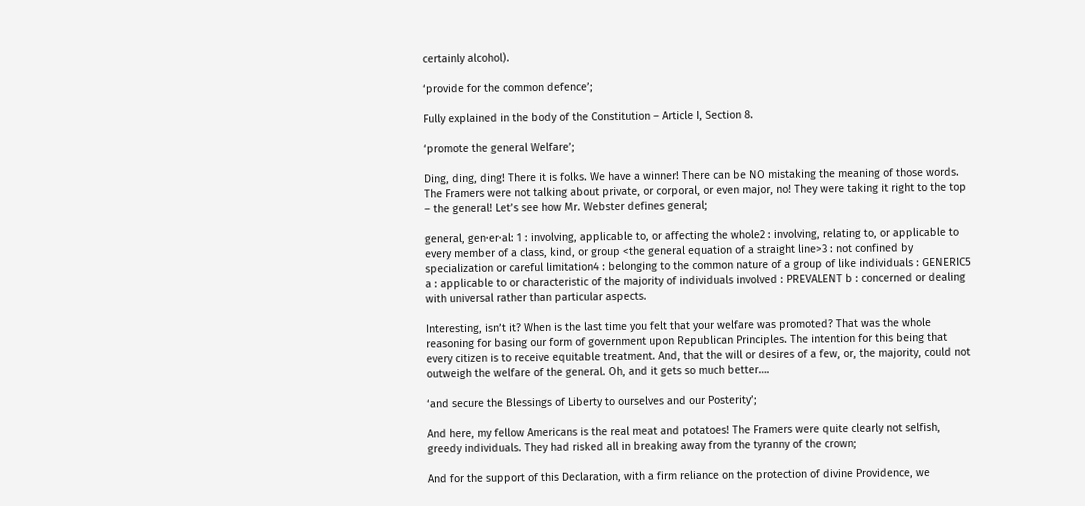certainly alcohol).

‘provide for the common defence’;

Fully explained in the body of the Constitution – Article I, Section 8.

‘promote the general Welfare’;

Ding, ding, ding! There it is folks. We have a winner! There can be NO mistaking the meaning of those words. The Framers were not talking about private, or corporal, or even major, no! They were taking it right to the top – the general! Let’s see how Mr. Webster defines general;

general, gen·er·al: 1 : involving, applicable to, or affecting the whole2 : involving, relating to, or applicable to every member of a class, kind, or group <the general equation of a straight line>3 : not confined by specialization or careful limitation4 : belonging to the common nature of a group of like individuals : GENERIC5 a : applicable to or characteristic of the majority of individuals involved : PREVALENT b : concerned or dealing with universal rather than particular aspects.

Interesting, isn’t it? When is the last time you felt that your welfare was promoted? That was the whole reasoning for basing our form of government upon Republican Principles. The intention for this being that every citizen is to receive equitable treatment. And, that the will or desires of a few, or, the majority, could not outweigh the welfare of the general. Oh, and it gets so much better….

‘and secure the Blessings of Liberty to ourselves and our Posterity’;

And here, my fellow Americans is the real meat and potatoes! The Framers were quite clearly not selfish, greedy individuals. They had risked all in breaking away from the tyranny of the crown;

And for the support of this Declaration, with a firm reliance on the protection of divine Providence, we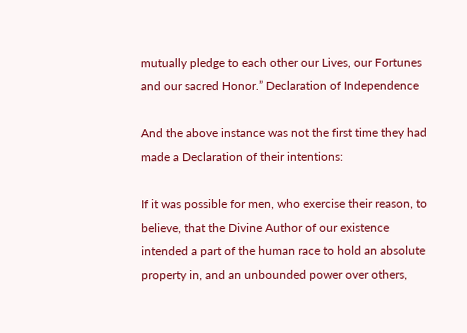mutually pledge to each other our Lives, our Fortunes and our sacred Honor.” Declaration of Independence

And the above instance was not the first time they had made a Declaration of their intentions:

If it was possible for men, who exercise their reason, to believe, that the Divine Author of our existence intended a part of the human race to hold an absolute property in, and an unbounded power over others,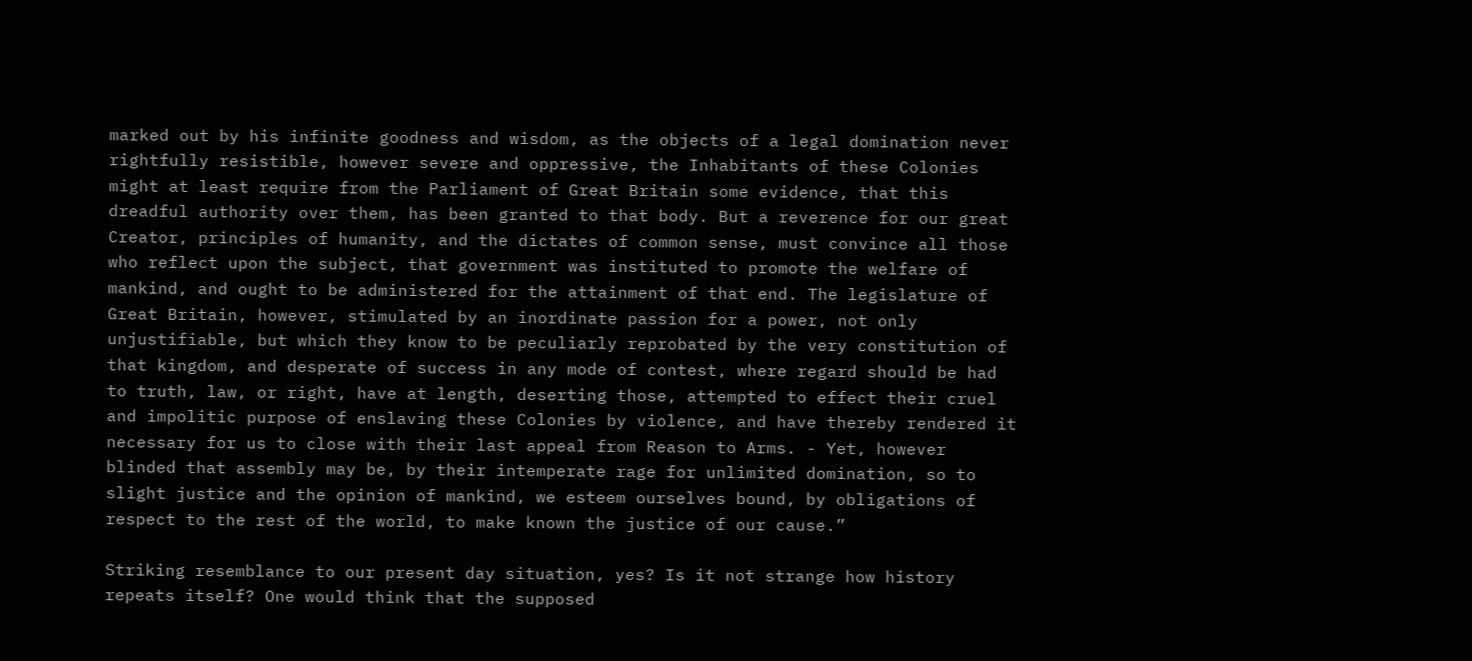marked out by his infinite goodness and wisdom, as the objects of a legal domination never rightfully resistible, however severe and oppressive, the Inhabitants of these Colonies might at least require from the Parliament of Great Britain some evidence, that this dreadful authority over them, has been granted to that body. But a reverence for our great Creator, principles of humanity, and the dictates of common sense, must convince all those who reflect upon the subject, that government was instituted to promote the welfare of mankind, and ought to be administered for the attainment of that end. The legislature of Great Britain, however, stimulated by an inordinate passion for a power, not only unjustifiable, but which they know to be peculiarly reprobated by the very constitution of that kingdom, and desperate of success in any mode of contest, where regard should be had to truth, law, or right, have at length, deserting those, attempted to effect their cruel and impolitic purpose of enslaving these Colonies by violence, and have thereby rendered it necessary for us to close with their last appeal from Reason to Arms. - Yet, however blinded that assembly may be, by their intemperate rage for unlimited domination, so to slight justice and the opinion of mankind, we esteem ourselves bound, by obligations of respect to the rest of the world, to make known the justice of our cause.”

Striking resemblance to our present day situation, yes? Is it not strange how history repeats itself? One would think that the supposed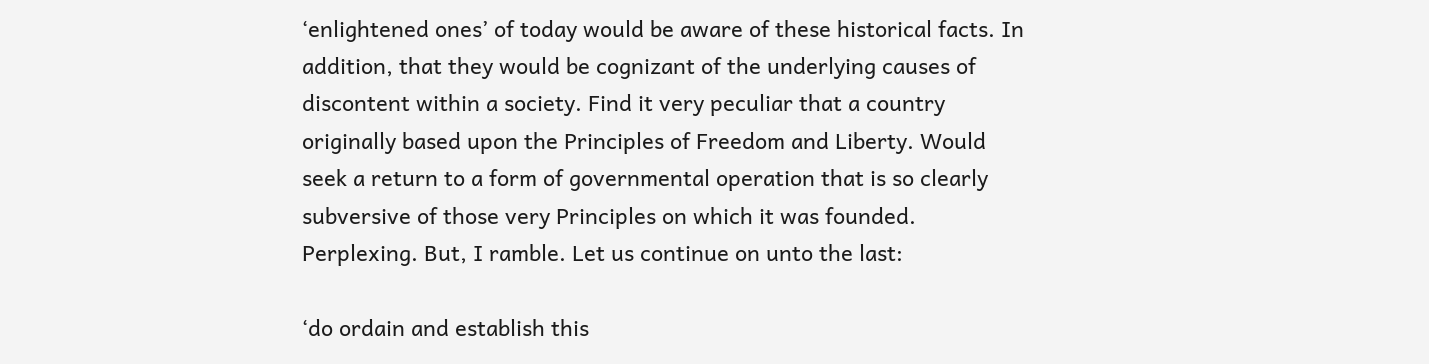‘enlightened ones’ of today would be aware of these historical facts. In addition, that they would be cognizant of the underlying causes of discontent within a society. Find it very peculiar that a country originally based upon the Principles of Freedom and Liberty. Would seek a return to a form of governmental operation that is so clearly subversive of those very Principles on which it was founded. Perplexing. But, I ramble. Let us continue on unto the last:

‘do ordain and establish this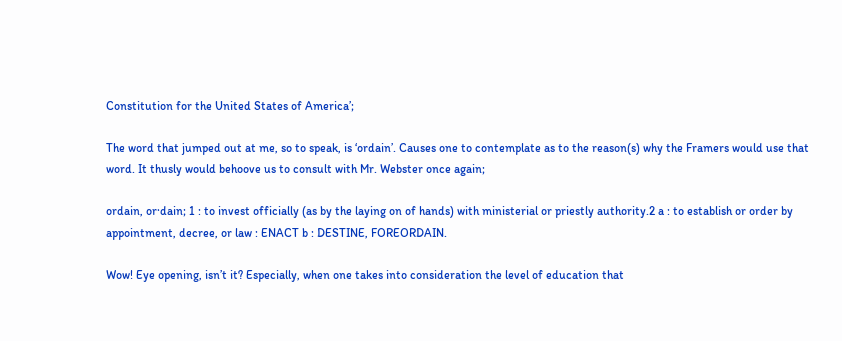Constitution for the United States of America’;

The word that jumped out at me, so to speak, is ‘ordain’. Causes one to contemplate as to the reason(s) why the Framers would use that word. It thusly would behoove us to consult with Mr. Webster once again;

ordain, or·dain; 1 : to invest officially (as by the laying on of hands) with ministerial or priestly authority.2 a : to establish or order by appointment, decree, or law : ENACT b : DESTINE, FOREORDAIN.

Wow! Eye opening, isn’t it? Especially, when one takes into consideration the level of education that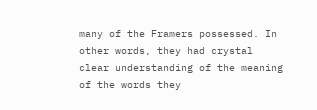many of the Framers possessed. In other words, they had crystal clear understanding of the meaning of the words they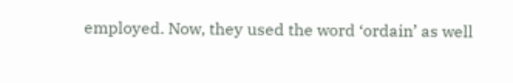employed. Now, they used the word ‘ordain’ as well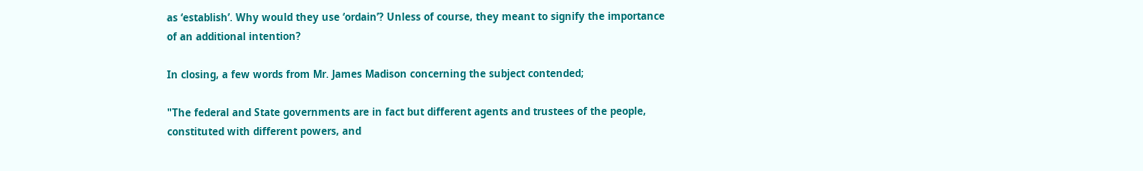as ‘establish’. Why would they use ‘ordain’? Unless of course, they meant to signify the importance of an additional intention?

In closing, a few words from Mr. James Madison concerning the subject contended;

"The federal and State governments are in fact but different agents and trustees of the people, constituted with different powers, and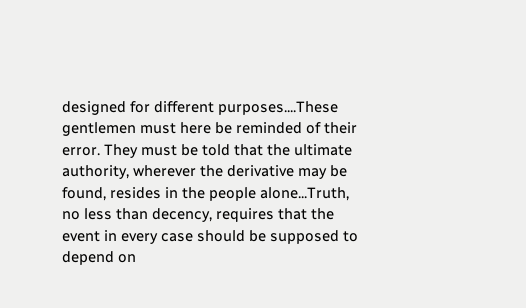designed for different purposes....These gentlemen must here be reminded of their error. They must be told that the ultimate authority, wherever the derivative may be found, resides in the people alone...Truth, no less than decency, requires that the event in every case should be supposed to depend on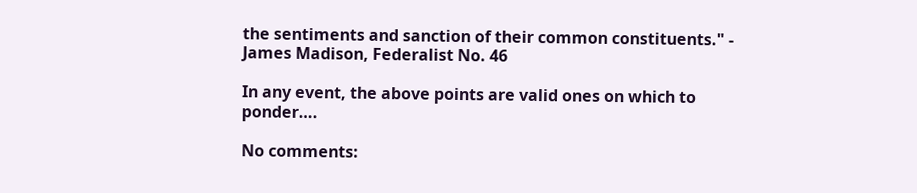the sentiments and sanction of their common constituents." - James Madison, Federalist No. 46

In any event, the above points are valid ones on which to ponder….

No comments: